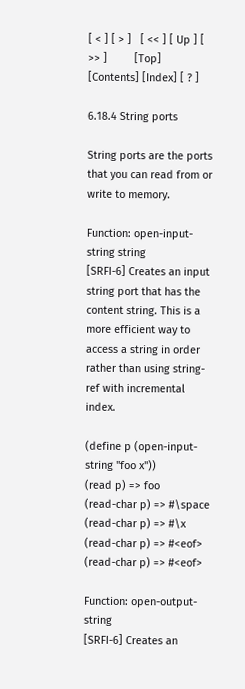[ < ] [ > ]   [ << ] [ Up ] [ >> ]         [Top] [Contents] [Index] [ ? ]

6.18.4 String ports

String ports are the ports that you can read from or write to memory.

Function: open-input-string string
[SRFI-6] Creates an input string port that has the content string. This is a more efficient way to access a string in order rather than using string-ref with incremental index.

(define p (open-input-string "foo x"))
(read p) => foo
(read-char p) => #\space
(read-char p) => #\x
(read-char p) => #<eof>
(read-char p) => #<eof>

Function: open-output-string
[SRFI-6] Creates an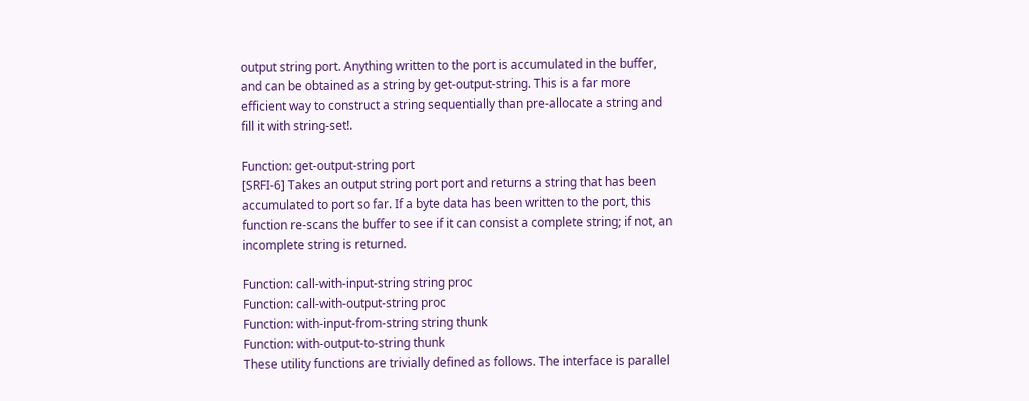output string port. Anything written to the port is accumulated in the buffer, and can be obtained as a string by get-output-string. This is a far more efficient way to construct a string sequentially than pre-allocate a string and fill it with string-set!.

Function: get-output-string port
[SRFI-6] Takes an output string port port and returns a string that has been accumulated to port so far. If a byte data has been written to the port, this function re-scans the buffer to see if it can consist a complete string; if not, an incomplete string is returned.

Function: call-with-input-string string proc
Function: call-with-output-string proc
Function: with-input-from-string string thunk
Function: with-output-to-string thunk
These utility functions are trivially defined as follows. The interface is parallel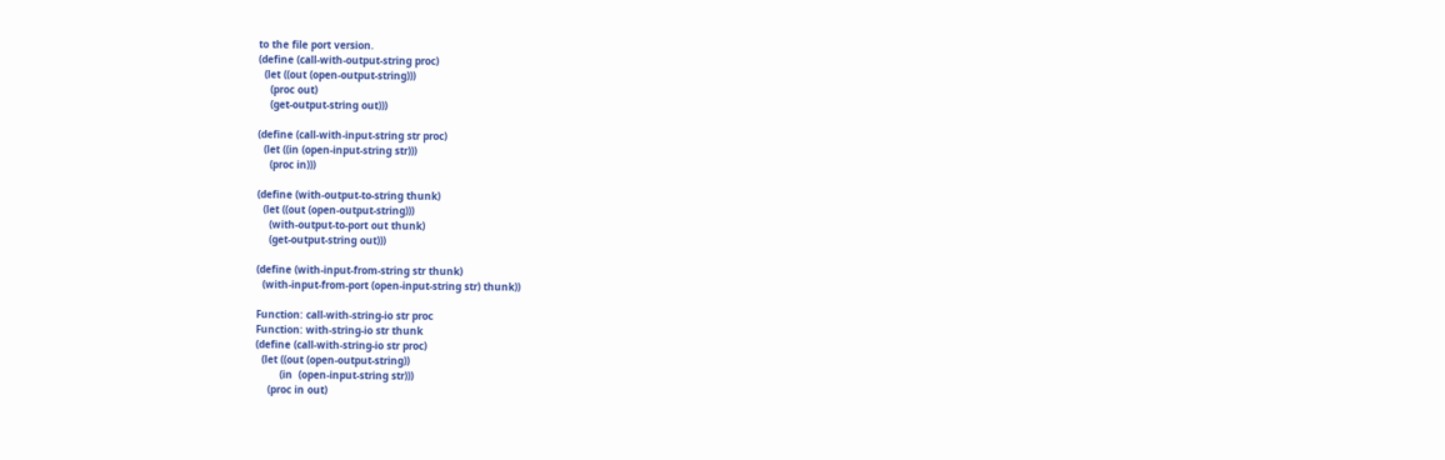to the file port version.
(define (call-with-output-string proc)
  (let ((out (open-output-string)))
    (proc out)
    (get-output-string out)))

(define (call-with-input-string str proc)
  (let ((in (open-input-string str)))
    (proc in)))

(define (with-output-to-string thunk)
  (let ((out (open-output-string)))
    (with-output-to-port out thunk)
    (get-output-string out)))

(define (with-input-from-string str thunk)
  (with-input-from-port (open-input-string str) thunk))

Function: call-with-string-io str proc
Function: with-string-io str thunk
(define (call-with-string-io str proc)
  (let ((out (open-output-string))
        (in  (open-input-string str)))
    (proc in out)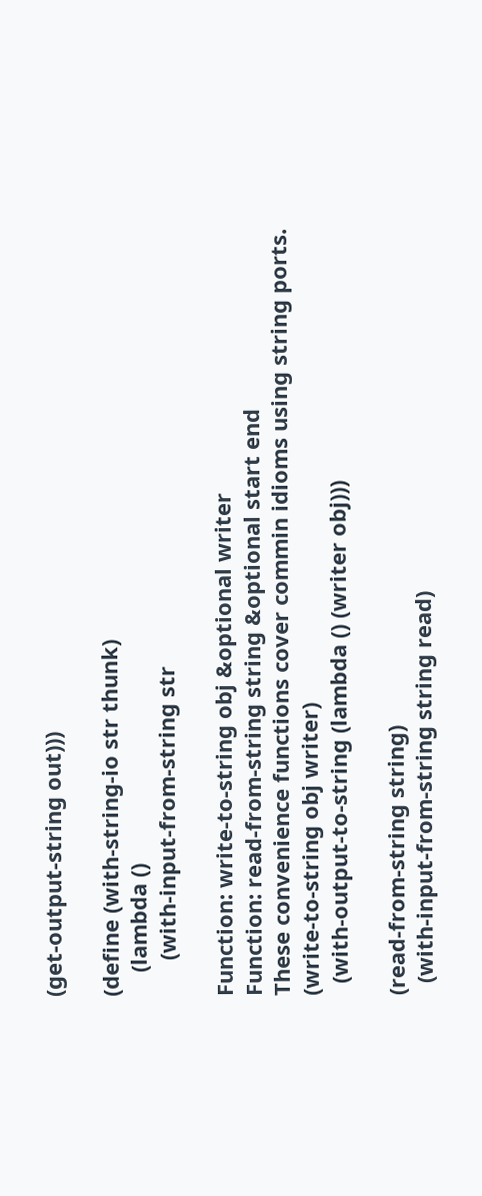(get-output-string out)))

(define (with-string-io str thunk)
    (lambda ()
      (with-input-from-string str

Function: write-to-string obj &optional writer
Function: read-from-string string &optional start end
These convenience functions cover commin idioms using string ports.
(write-to-string obj writer)
  (with-output-to-string (lambda () (writer obj)))

(read-from-string string)
  (with-input-from-string string read)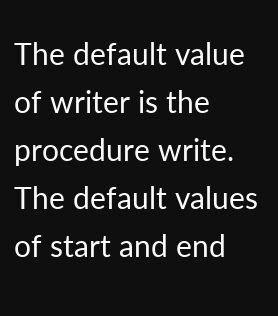The default value of writer is the procedure write. The default values of start and end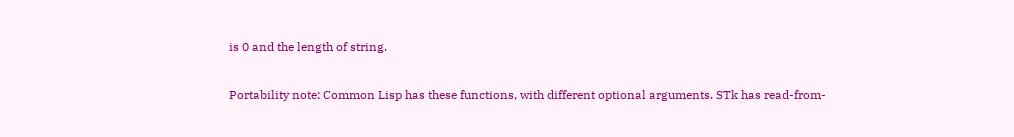is 0 and the length of string.

Portability note: Common Lisp has these functions, with different optional arguments. STk has read-from-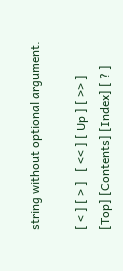string without optional argument.

[ < ] [ > ]   [ << ] [ Up ] [ >> ]         [Top] [Contents] [Index] [ ? ]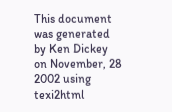This document was generated by Ken Dickey on November, 28 2002 using texi2html